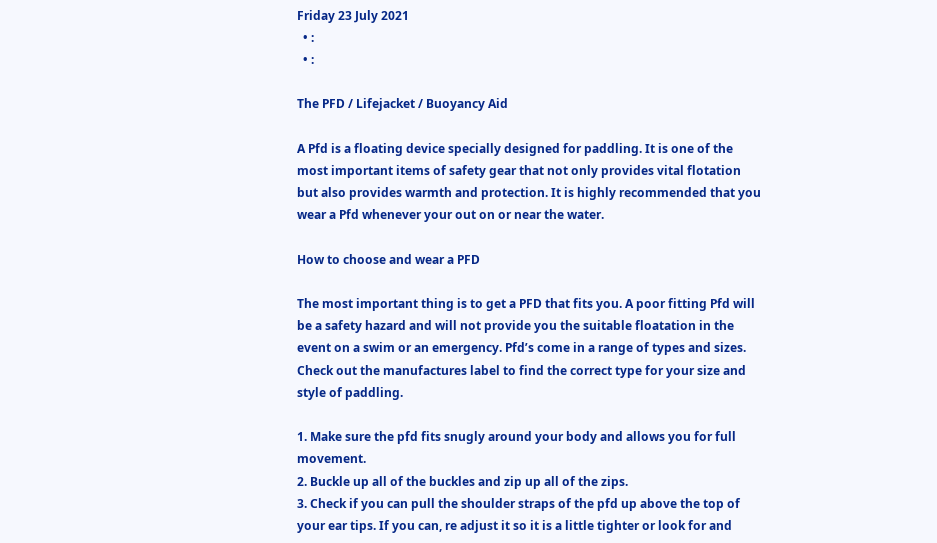Friday 23 July 2021
  • :
  • :

The PFD / Lifejacket / Buoyancy Aid

A Pfd is a floating device specially designed for paddling. It is one of the most important items of safety gear that not only provides vital flotation but also provides warmth and protection. It is highly recommended that you wear a Pfd whenever your out on or near the water.

How to choose and wear a PFD

The most important thing is to get a PFD that fits you. A poor fitting Pfd will be a safety hazard and will not provide you the suitable floatation in the event on a swim or an emergency. Pfd’s come in a range of types and sizes. Check out the manufactures label to find the correct type for your size and style of paddling.

1. Make sure the pfd fits snugly around your body and allows you for full movement.
2. Buckle up all of the buckles and zip up all of the zips.
3. Check if you can pull the shoulder straps of the pfd up above the top of your ear tips. If you can, re adjust it so it is a little tighter or look for and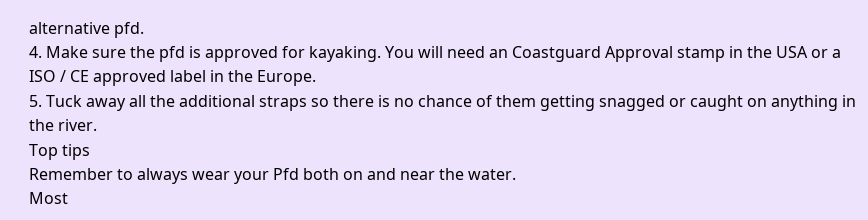alternative pfd.
4. Make sure the pfd is approved for kayaking. You will need an Coastguard Approval stamp in the USA or a ISO / CE approved label in the Europe.
5. Tuck away all the additional straps so there is no chance of them getting snagged or caught on anything in the river.
Top tips
Remember to always wear your Pfd both on and near the water.
Most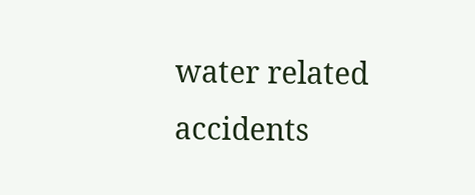water related accidents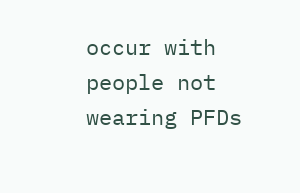occur with people not wearing PFDs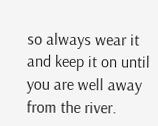so always wear it and keep it on until you are well away from the river.